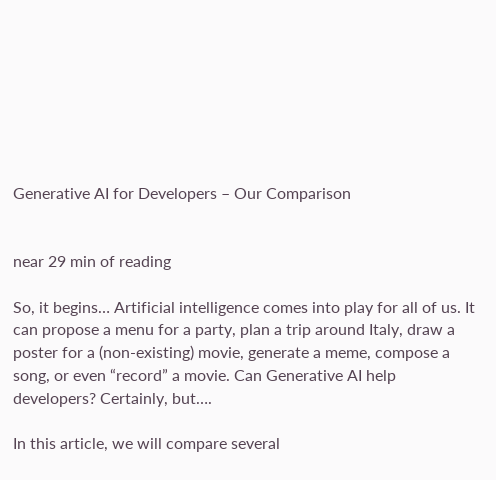Generative AI for Developers – Our Comparison


near 29 min of reading

So, it begins… Artificial intelligence comes into play for all of us. It can propose a menu for a party, plan a trip around Italy, draw a poster for a (non-existing) movie, generate a meme, compose a song, or even “record” a movie. Can Generative AI help developers? Certainly, but….

In this article, we will compare several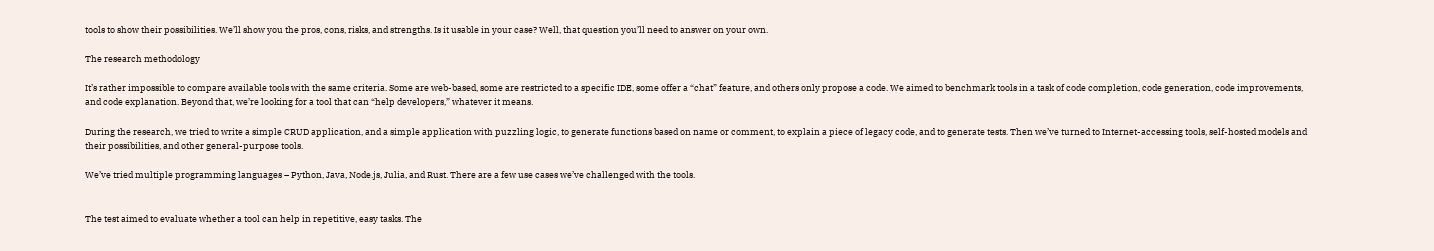tools to show their possibilities. We’ll show you the pros, cons, risks, and strengths. Is it usable in your case? Well, that question you’ll need to answer on your own.

The research methodology

It’s rather impossible to compare available tools with the same criteria. Some are web-based, some are restricted to a specific IDE, some offer a “chat” feature, and others only propose a code. We aimed to benchmark tools in a task of code completion, code generation, code improvements, and code explanation. Beyond that, we’re looking for a tool that can “help developers,” whatever it means.

During the research, we tried to write a simple CRUD application, and a simple application with puzzling logic, to generate functions based on name or comment, to explain a piece of legacy code, and to generate tests. Then we’ve turned to Internet-accessing tools, self-hosted models and their possibilities, and other general-purpose tools.

We’ve tried multiple programming languages – Python, Java, Node.js, Julia, and Rust. There are a few use cases we’ve challenged with the tools.


The test aimed to evaluate whether a tool can help in repetitive, easy tasks. The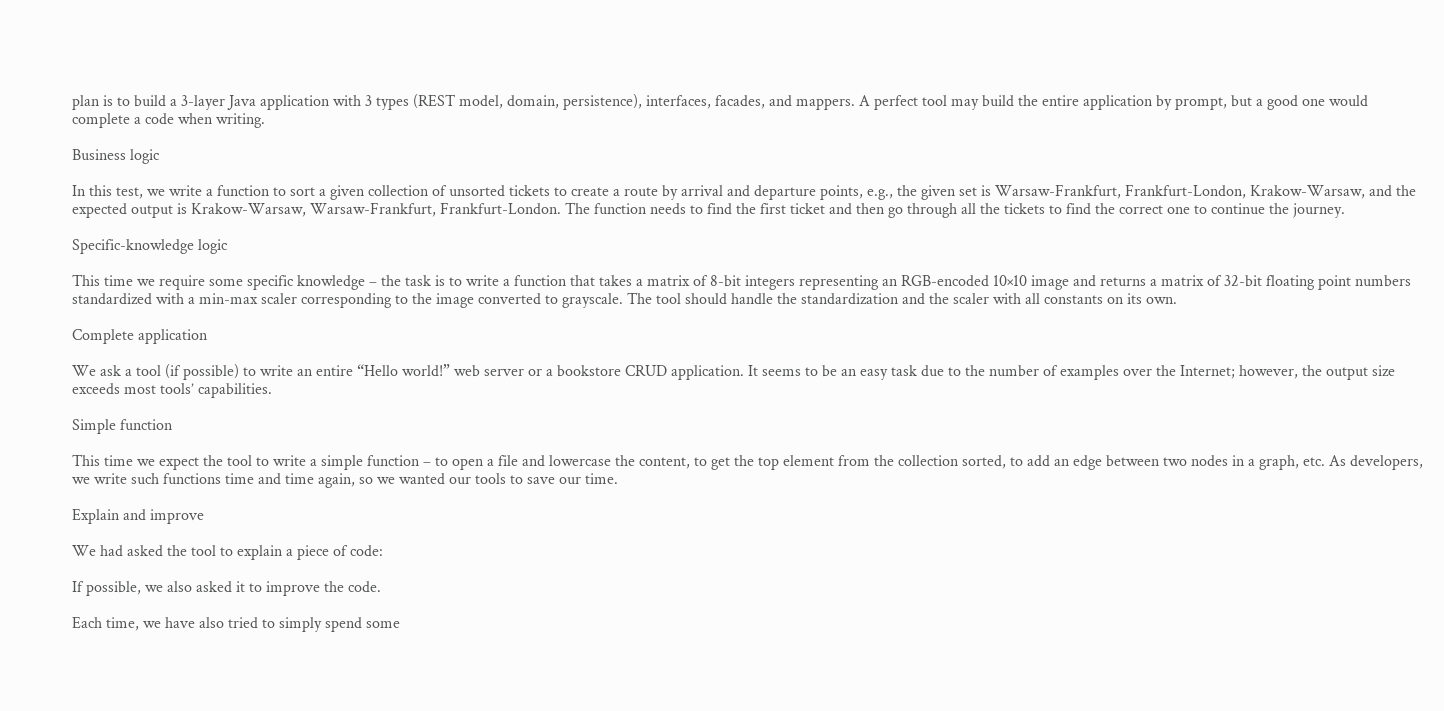plan is to build a 3-layer Java application with 3 types (REST model, domain, persistence), interfaces, facades, and mappers. A perfect tool may build the entire application by prompt, but a good one would complete a code when writing.

Business logic

In this test, we write a function to sort a given collection of unsorted tickets to create a route by arrival and departure points, e.g., the given set is Warsaw-Frankfurt, Frankfurt-London, Krakow-Warsaw, and the expected output is Krakow-Warsaw, Warsaw-Frankfurt, Frankfurt-London. The function needs to find the first ticket and then go through all the tickets to find the correct one to continue the journey.

Specific-knowledge logic

This time we require some specific knowledge – the task is to write a function that takes a matrix of 8-bit integers representing an RGB-encoded 10×10 image and returns a matrix of 32-bit floating point numbers standardized with a min-max scaler corresponding to the image converted to grayscale. The tool should handle the standardization and the scaler with all constants on its own.

Complete application

We ask a tool (if possible) to write an entire “Hello world!” web server or a bookstore CRUD application. It seems to be an easy task due to the number of examples over the Internet; however, the output size exceeds most tools’ capabilities.

Simple function

This time we expect the tool to write a simple function – to open a file and lowercase the content, to get the top element from the collection sorted, to add an edge between two nodes in a graph, etc. As developers, we write such functions time and time again, so we wanted our tools to save our time.

Explain and improve

We had asked the tool to explain a piece of code:

If possible, we also asked it to improve the code.

Each time, we have also tried to simply spend some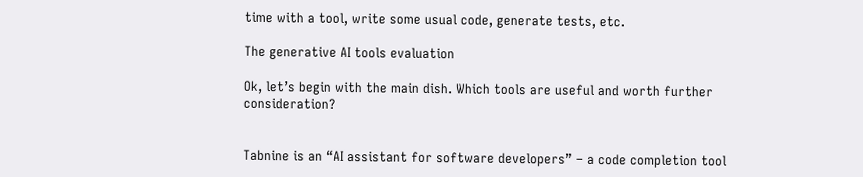time with a tool, write some usual code, generate tests, etc.

The generative AI tools evaluation

Ok, let’s begin with the main dish. Which tools are useful and worth further consideration?


Tabnine is an “AI assistant for software developers” – a code completion tool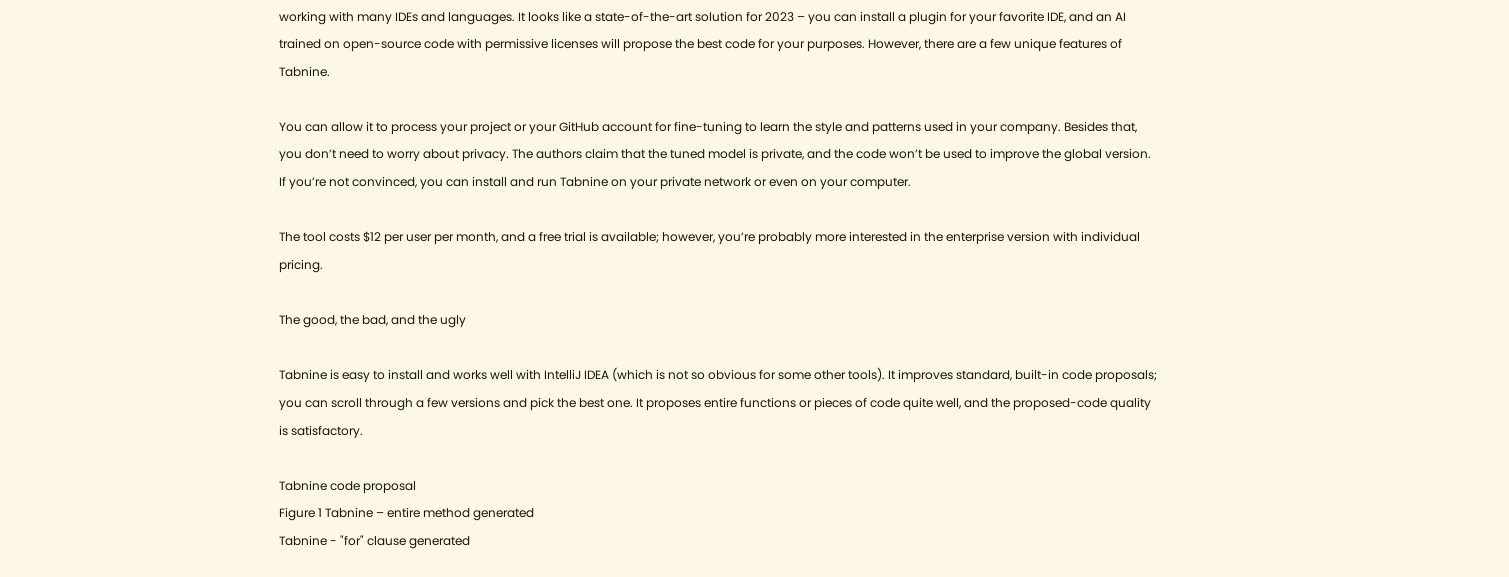working with many IDEs and languages. It looks like a state-of-the-art solution for 2023 – you can install a plugin for your favorite IDE, and an AI trained on open-source code with permissive licenses will propose the best code for your purposes. However, there are a few unique features of Tabnine.

You can allow it to process your project or your GitHub account for fine-tuning to learn the style and patterns used in your company. Besides that, you don’t need to worry about privacy. The authors claim that the tuned model is private, and the code won’t be used to improve the global version. If you’re not convinced, you can install and run Tabnine on your private network or even on your computer.

The tool costs $12 per user per month, and a free trial is available; however, you’re probably more interested in the enterprise version with individual pricing.

The good, the bad, and the ugly

Tabnine is easy to install and works well with IntelliJ IDEA (which is not so obvious for some other tools). It improves standard, built-in code proposals; you can scroll through a few versions and pick the best one. It proposes entire functions or pieces of code quite well, and the proposed-code quality is satisfactory.

Tabnine code proposal
Figure 1 Tabnine – entire method generated
Tabnine - "for" clause generated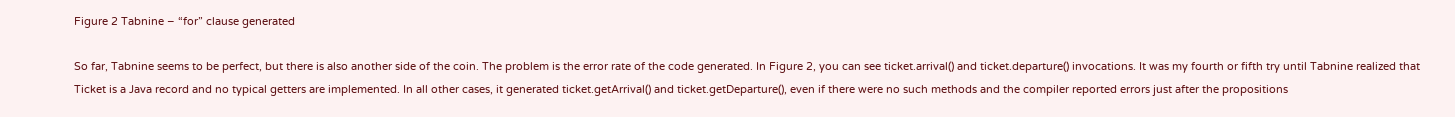Figure 2 Tabnine – “for” clause generated

So far, Tabnine seems to be perfect, but there is also another side of the coin. The problem is the error rate of the code generated. In Figure 2, you can see ticket.arrival() and ticket.departure() invocations. It was my fourth or fifth try until Tabnine realized that Ticket is a Java record and no typical getters are implemented. In all other cases, it generated ticket.getArrival() and ticket.getDeparture(), even if there were no such methods and the compiler reported errors just after the propositions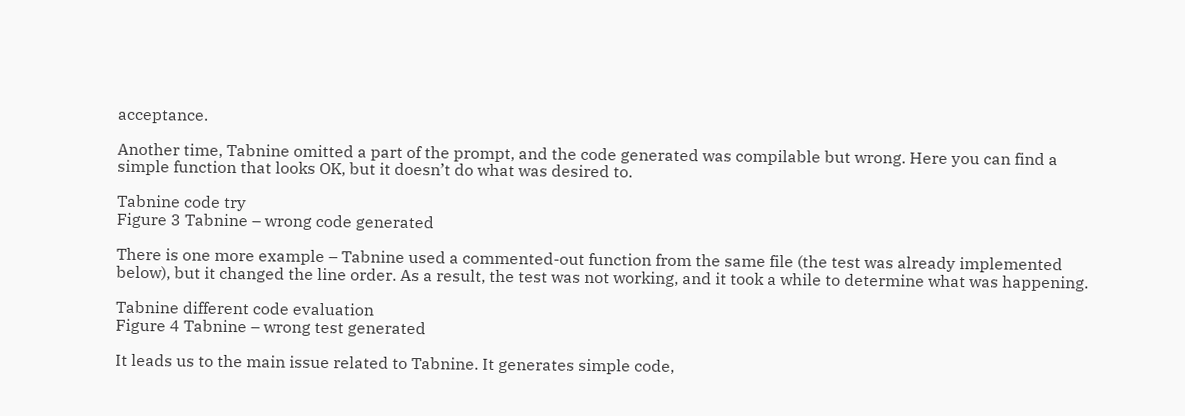acceptance.

Another time, Tabnine omitted a part of the prompt, and the code generated was compilable but wrong. Here you can find a simple function that looks OK, but it doesn’t do what was desired to.

Tabnine code try
Figure 3 Tabnine – wrong code generated

There is one more example – Tabnine used a commented-out function from the same file (the test was already implemented below), but it changed the line order. As a result, the test was not working, and it took a while to determine what was happening.

Tabnine different code evaluation
Figure 4 Tabnine – wrong test generated

It leads us to the main issue related to Tabnine. It generates simple code,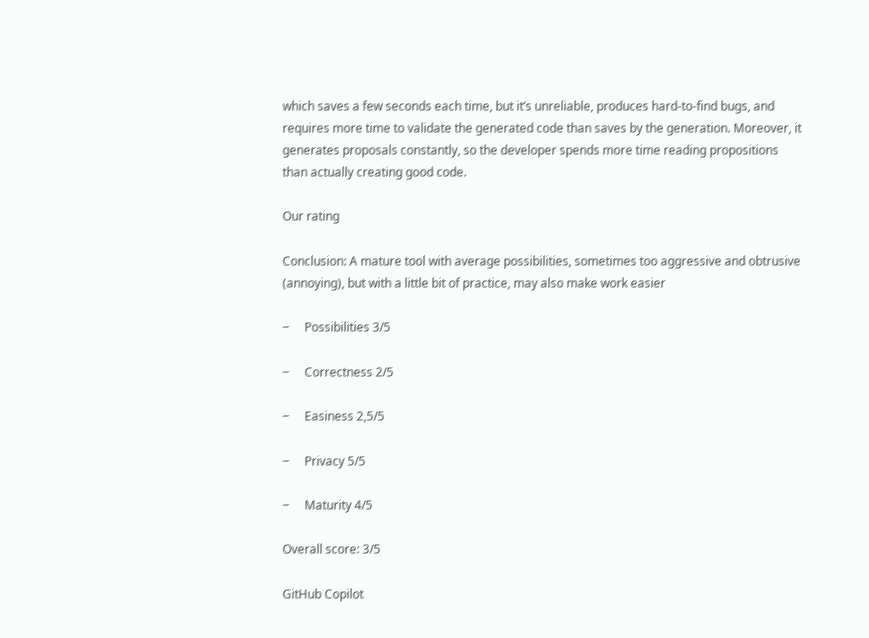which saves a few seconds each time, but it’s unreliable, produces hard-to-find bugs, and requires more time to validate the generated code than saves by the generation. Moreover, it generates proposals constantly, so the developer spends more time reading propositions than actually creating good code.

Our rating

Conclusion: A mature tool with average possibilities, sometimes too aggressive and obtrusive (annoying), but with a little bit of practice, may also make work easier

‒     Possibilities 3/5

‒     Correctness 2/5

‒     Easiness 2,5/5

‒     Privacy 5/5

‒     Maturity 4/5

Overall score: 3/5

GitHub Copilot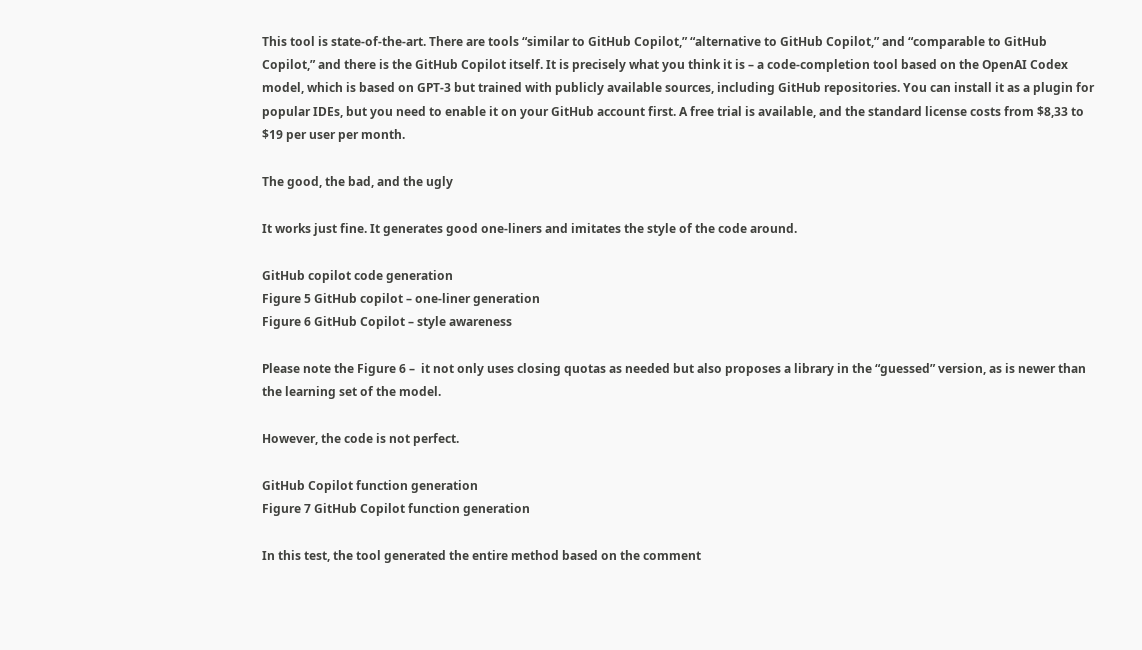This tool is state-of-the-art. There are tools “similar to GitHub Copilot,” “alternative to GitHub Copilot,” and “comparable to GitHub Copilot,” and there is the GitHub Copilot itself. It is precisely what you think it is – a code-completion tool based on the OpenAI Codex model, which is based on GPT-3 but trained with publicly available sources, including GitHub repositories. You can install it as a plugin for popular IDEs, but you need to enable it on your GitHub account first. A free trial is available, and the standard license costs from $8,33 to $19 per user per month.

The good, the bad, and the ugly

It works just fine. It generates good one-liners and imitates the style of the code around.

GitHub copilot code generation
Figure 5 GitHub copilot – one-liner generation
Figure 6 GitHub Copilot – style awareness

Please note the Figure 6 –  it not only uses closing quotas as needed but also proposes a library in the “guessed” version, as is newer than the learning set of the model.

However, the code is not perfect.

GitHub Copilot function generation
Figure 7 GitHub Copilot function generation

In this test, the tool generated the entire method based on the comment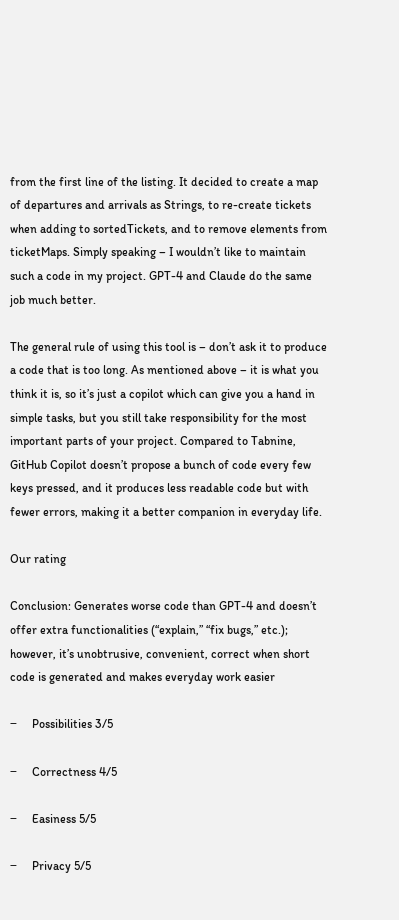from the first line of the listing. It decided to create a map of departures and arrivals as Strings, to re-create tickets when adding to sortedTickets, and to remove elements from ticketMaps. Simply speaking – I wouldn’t like to maintain such a code in my project. GPT-4 and Claude do the same job much better.

The general rule of using this tool is – don’t ask it to produce a code that is too long. As mentioned above – it is what you think it is, so it’s just a copilot which can give you a hand in simple tasks, but you still take responsibility for the most important parts of your project. Compared to Tabnine, GitHub Copilot doesn’t propose a bunch of code every few keys pressed, and it produces less readable code but with fewer errors, making it a better companion in everyday life.

Our rating

Conclusion: Generates worse code than GPT-4 and doesn’t offer extra functionalities (“explain,” “fix bugs,” etc.); however, it’s unobtrusive, convenient, correct when short code is generated and makes everyday work easier

‒     Possibilities 3/5

‒     Correctness 4/5

‒     Easiness 5/5

‒     Privacy 5/5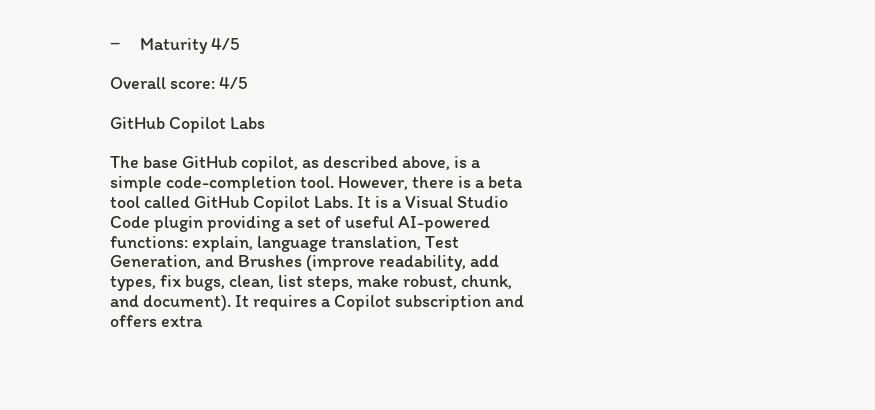‒     Maturity 4/5

Overall score: 4/5

GitHub Copilot Labs

The base GitHub copilot, as described above, is a simple code-completion tool. However, there is a beta tool called GitHub Copilot Labs. It is a Visual Studio Code plugin providing a set of useful AI-powered functions: explain, language translation, Test Generation, and Brushes (improve readability, add types, fix bugs, clean, list steps, make robust, chunk, and document). It requires a Copilot subscription and offers extra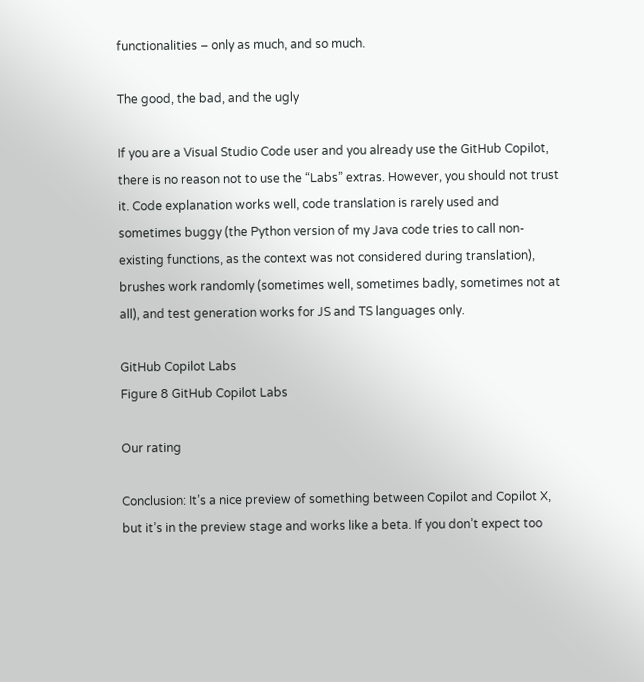functionalities – only as much, and so much.

The good, the bad, and the ugly

If you are a Visual Studio Code user and you already use the GitHub Copilot, there is no reason not to use the “Labs” extras. However, you should not trust it. Code explanation works well, code translation is rarely used and sometimes buggy (the Python version of my Java code tries to call non-existing functions, as the context was not considered during translation), brushes work randomly (sometimes well, sometimes badly, sometimes not at all), and test generation works for JS and TS languages only.

GitHub Copilot Labs
Figure 8 GitHub Copilot Labs

Our rating

Conclusion: It’s a nice preview of something between Copilot and Copilot X, but it’s in the preview stage and works like a beta. If you don’t expect too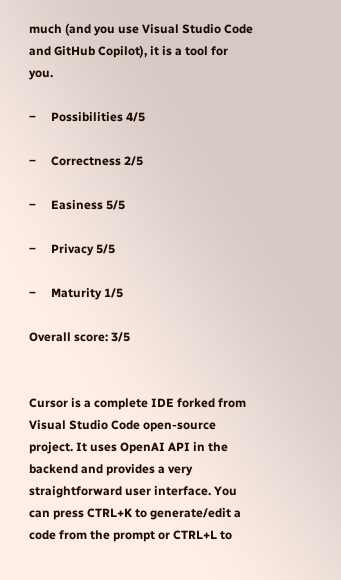much (and you use Visual Studio Code and GitHub Copilot), it is a tool for you.

‒     Possibilities 4/5

‒     Correctness 2/5

‒     Easiness 5/5

‒     Privacy 5/5

‒     Maturity 1/5

Overall score: 3/5


Cursor is a complete IDE forked from Visual Studio Code open-source project. It uses OpenAI API in the backend and provides a very straightforward user interface. You can press CTRL+K to generate/edit a code from the prompt or CTRL+L to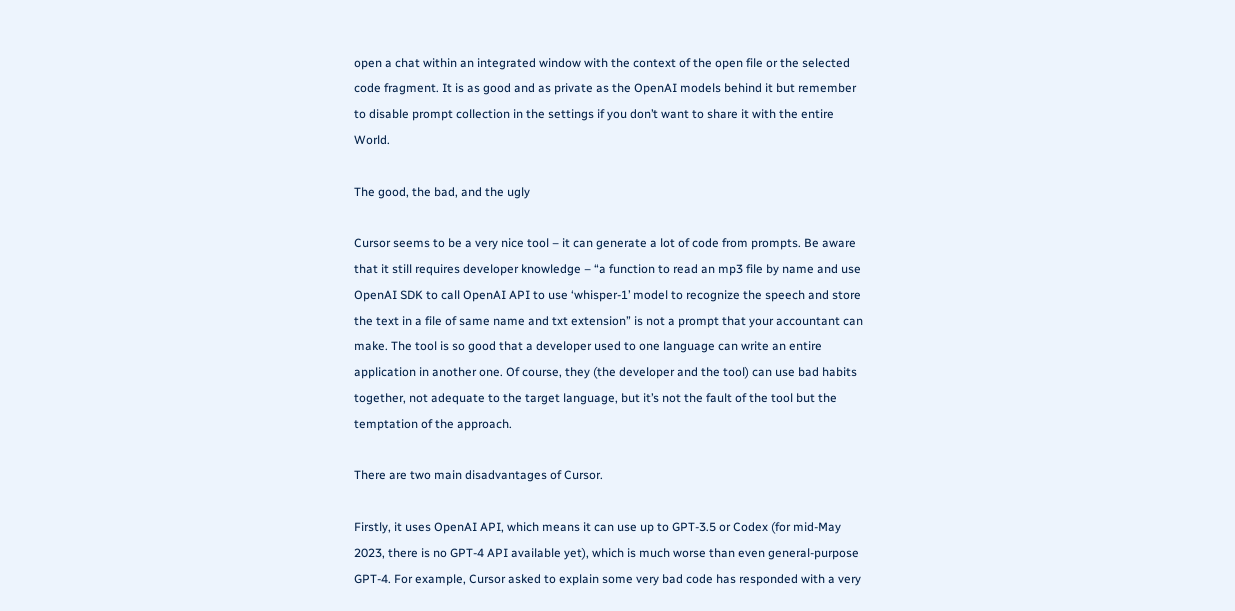open a chat within an integrated window with the context of the open file or the selected code fragment. It is as good and as private as the OpenAI models behind it but remember to disable prompt collection in the settings if you don’t want to share it with the entire World.

The good, the bad, and the ugly

Cursor seems to be a very nice tool – it can generate a lot of code from prompts. Be aware that it still requires developer knowledge – “a function to read an mp3 file by name and use OpenAI SDK to call OpenAI API to use ‘whisper-1’ model to recognize the speech and store the text in a file of same name and txt extension” is not a prompt that your accountant can make. The tool is so good that a developer used to one language can write an entire application in another one. Of course, they (the developer and the tool) can use bad habits together, not adequate to the target language, but it’s not the fault of the tool but the temptation of the approach.

There are two main disadvantages of Cursor.

Firstly, it uses OpenAI API, which means it can use up to GPT-3.5 or Codex (for mid-May 2023, there is no GPT-4 API available yet), which is much worse than even general-purpose GPT-4. For example, Cursor asked to explain some very bad code has responded with a very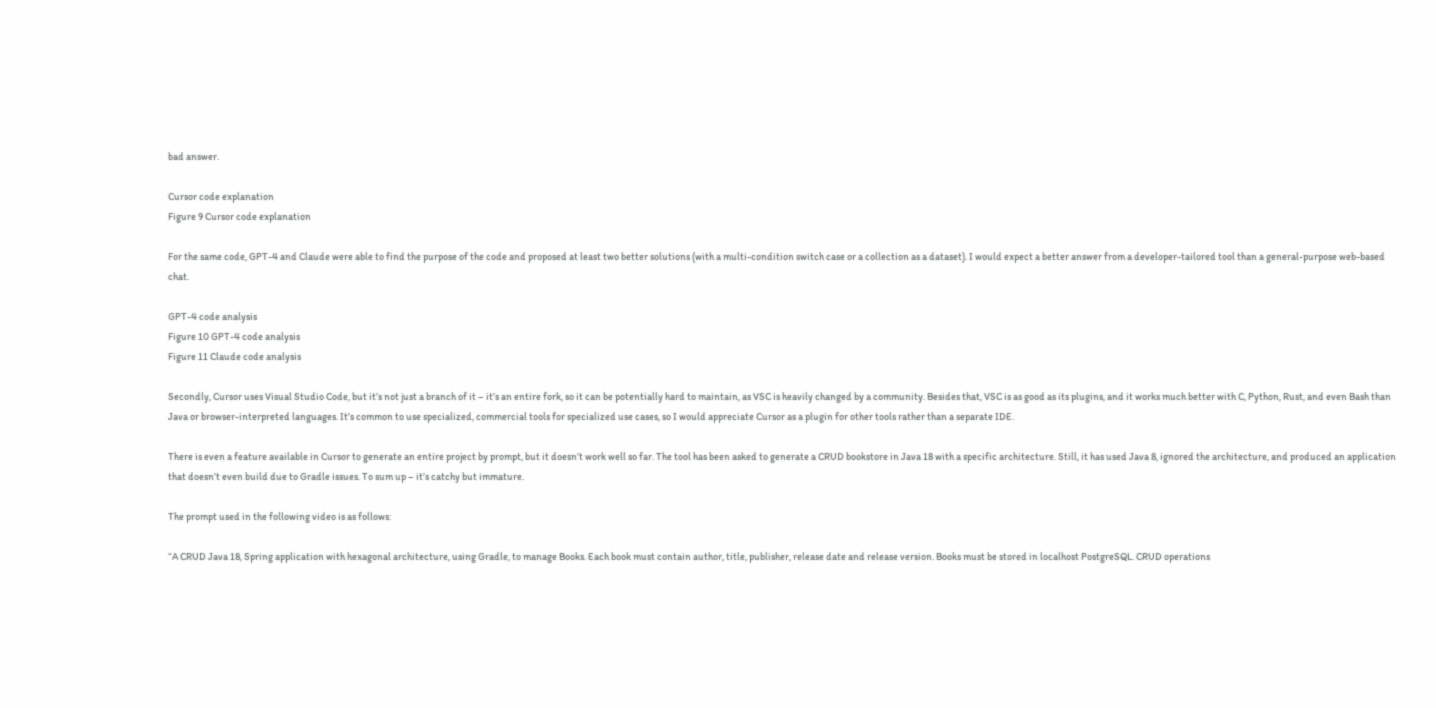bad answer.

Cursor code explanation
Figure 9 Cursor code explanation

For the same code, GPT-4 and Claude were able to find the purpose of the code and proposed at least two better solutions (with a multi-condition switch case or a collection as a dataset). I would expect a better answer from a developer-tailored tool than a general-purpose web-based chat.

GPT-4 code analysis
Figure 10 GPT-4 code analysis
Figure 11 Claude code analysis

Secondly, Cursor uses Visual Studio Code, but it’s not just a branch of it – it’s an entire fork, so it can be potentially hard to maintain, as VSC is heavily changed by a community. Besides that, VSC is as good as its plugins, and it works much better with C, Python, Rust, and even Bash than Java or browser-interpreted languages. It’s common to use specialized, commercial tools for specialized use cases, so I would appreciate Cursor as a plugin for other tools rather than a separate IDE.

There is even a feature available in Cursor to generate an entire project by prompt, but it doesn’t work well so far. The tool has been asked to generate a CRUD bookstore in Java 18 with a specific architecture. Still, it has used Java 8, ignored the architecture, and produced an application that doesn’t even build due to Gradle issues. To sum up – it’s catchy but immature.

The prompt used in the following video is as follows:

“A CRUD Java 18, Spring application with hexagonal architecture, using Gradle, to manage Books. Each book must contain author, title, publisher, release date and release version. Books must be stored in localhost PostgreSQL. CRUD operations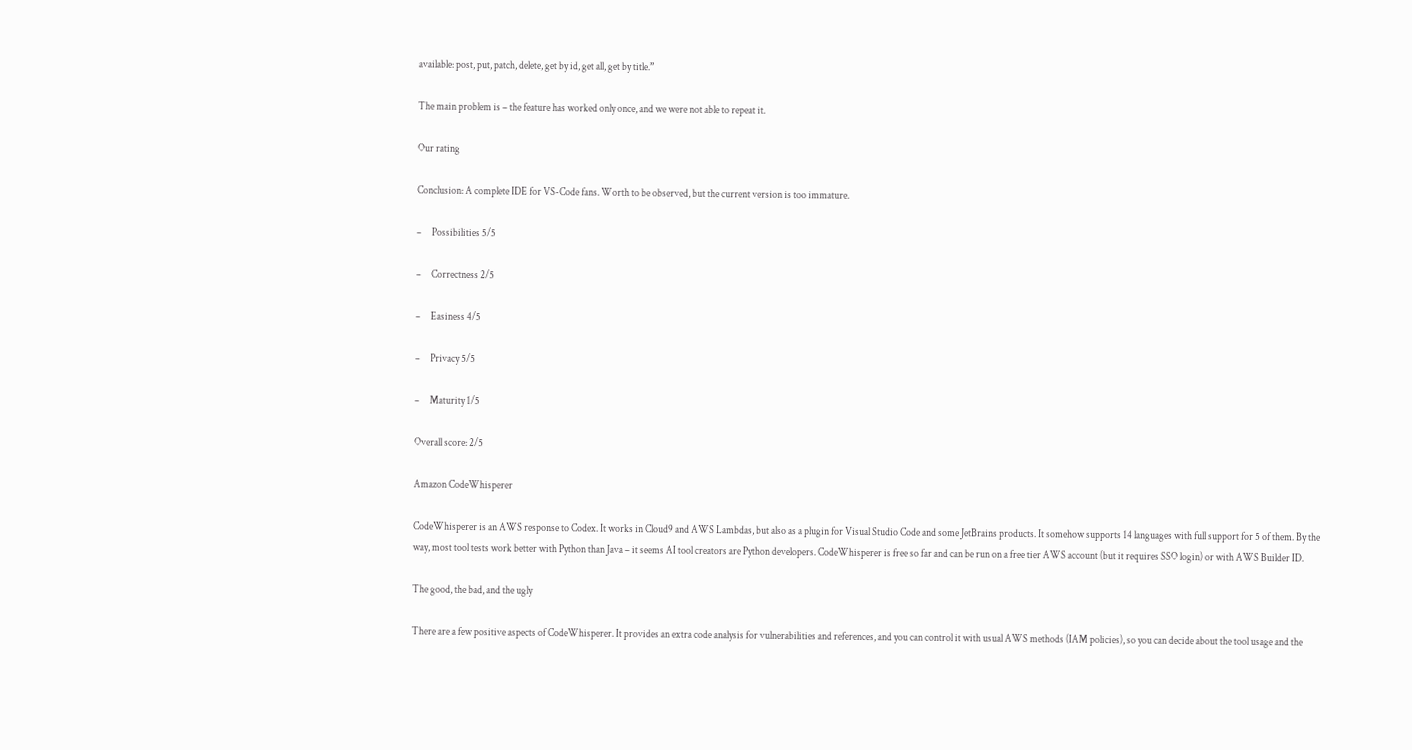available: post, put, patch, delete, get by id, get all, get by title.”

The main problem is – the feature has worked only once, and we were not able to repeat it.

Our rating

Conclusion: A complete IDE for VS-Code fans. Worth to be observed, but the current version is too immature.

‒     Possibilities 5/5

‒     Correctness 2/5

‒     Easiness 4/5

‒     Privacy 5/5

‒     Maturity 1/5

Overall score: 2/5

Amazon CodeWhisperer

CodeWhisperer is an AWS response to Codex. It works in Cloud9 and AWS Lambdas, but also as a plugin for Visual Studio Code and some JetBrains products. It somehow supports 14 languages with full support for 5 of them. By the way, most tool tests work better with Python than Java – it seems AI tool creators are Python developers. CodeWhisperer is free so far and can be run on a free tier AWS account (but it requires SSO login) or with AWS Builder ID.

The good, the bad, and the ugly

There are a few positive aspects of CodeWhisperer. It provides an extra code analysis for vulnerabilities and references, and you can control it with usual AWS methods (IAM policies), so you can decide about the tool usage and the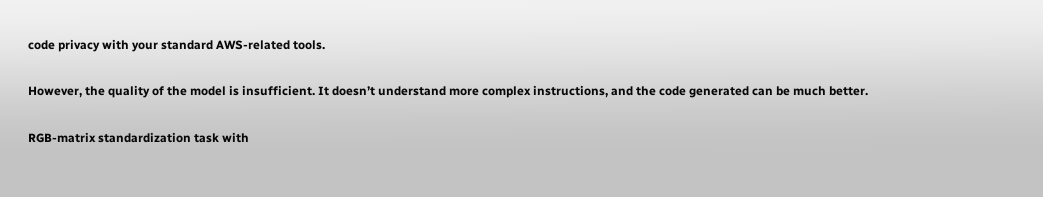code privacy with your standard AWS-related tools.

However, the quality of the model is insufficient. It doesn’t understand more complex instructions, and the code generated can be much better.

RGB-matrix standardization task with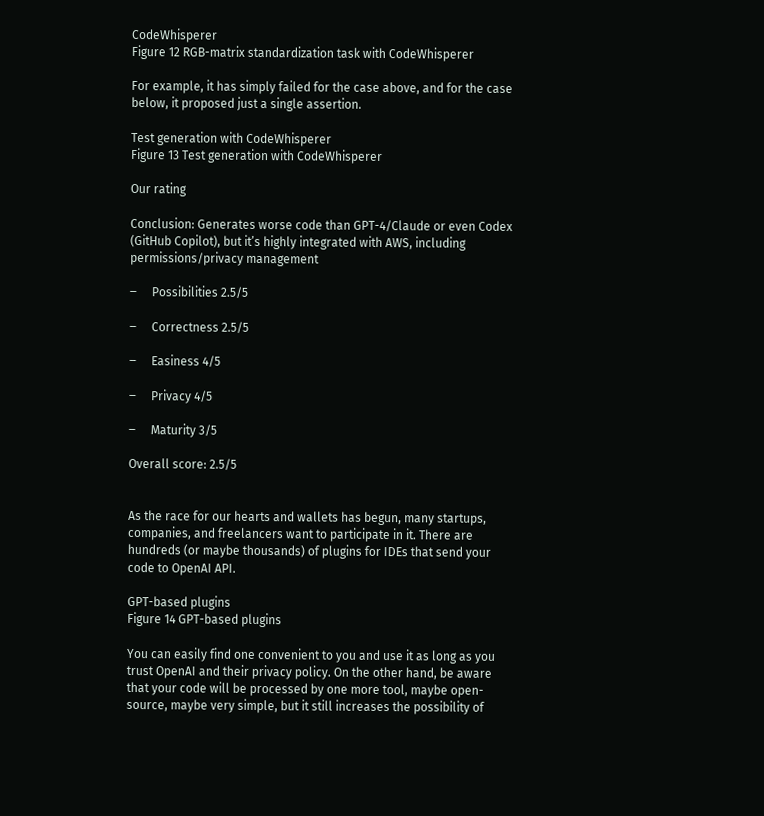CodeWhisperer
Figure 12 RGB-matrix standardization task with CodeWhisperer

For example, it has simply failed for the case above, and for the case below, it proposed just a single assertion.

Test generation with CodeWhisperer
Figure 13 Test generation with CodeWhisperer

Our rating

Conclusion: Generates worse code than GPT-4/Claude or even Codex (GitHub Copilot), but it’s highly integrated with AWS, including permissions/privacy management

‒     Possibilities 2.5/5

‒     Correctness 2.5/5

‒     Easiness 4/5

‒     Privacy 4/5

‒     Maturity 3/5

Overall score: 2.5/5


As the race for our hearts and wallets has begun, many startups, companies, and freelancers want to participate in it. There are hundreds (or maybe thousands) of plugins for IDEs that send your code to OpenAI API.

GPT-based plugins
Figure 14 GPT-based plugins

You can easily find one convenient to you and use it as long as you trust OpenAI and their privacy policy. On the other hand, be aware that your code will be processed by one more tool, maybe open-source, maybe very simple, but it still increases the possibility of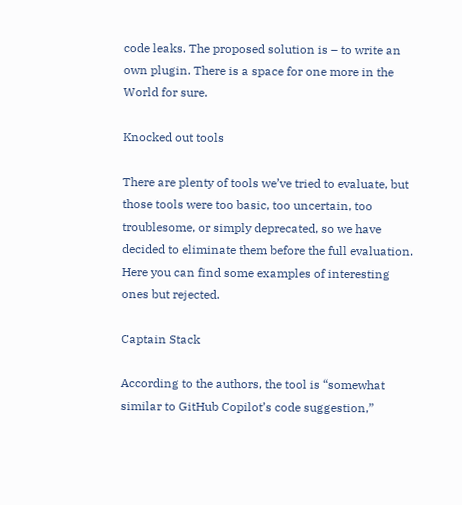code leaks. The proposed solution is – to write an own plugin. There is a space for one more in the World for sure.

Knocked out tools

There are plenty of tools we’ve tried to evaluate, but those tools were too basic, too uncertain, too troublesome, or simply deprecated, so we have decided to eliminate them before the full evaluation. Here you can find some examples of interesting ones but rejected.

Captain Stack

According to the authors, the tool is “somewhat similar to GitHub Copilot’s code suggestion,”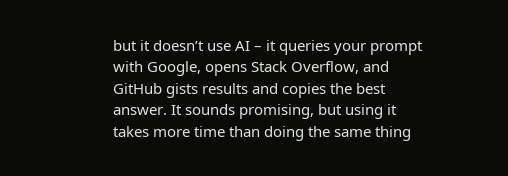but it doesn’t use AI – it queries your prompt with Google, opens Stack Overflow, and GitHub gists results and copies the best answer. It sounds promising, but using it takes more time than doing the same thing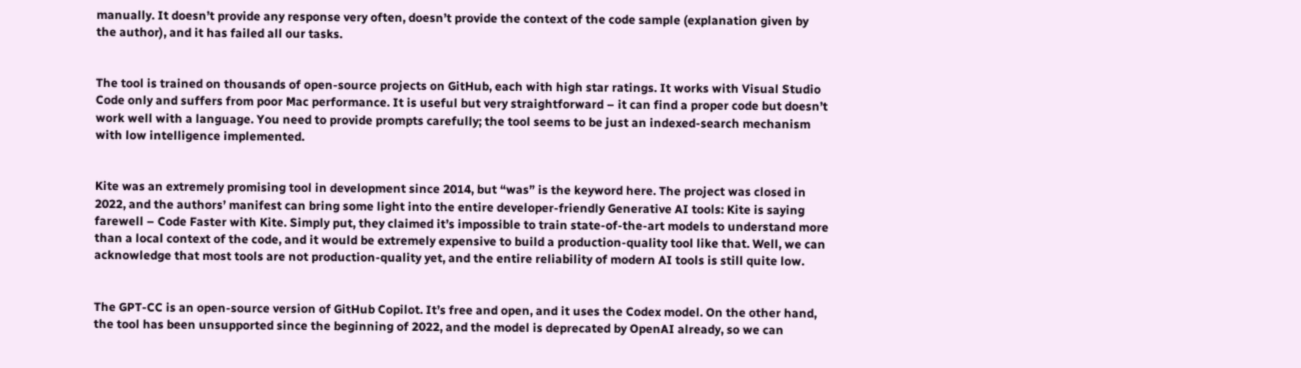manually. It doesn’t provide any response very often, doesn’t provide the context of the code sample (explanation given by the author), and it has failed all our tasks.


The tool is trained on thousands of open-source projects on GitHub, each with high star ratings. It works with Visual Studio Code only and suffers from poor Mac performance. It is useful but very straightforward – it can find a proper code but doesn’t work well with a language. You need to provide prompts carefully; the tool seems to be just an indexed-search mechanism with low intelligence implemented.


Kite was an extremely promising tool in development since 2014, but “was” is the keyword here. The project was closed in 2022, and the authors’ manifest can bring some light into the entire developer-friendly Generative AI tools: Kite is saying farewell – Code Faster with Kite. Simply put, they claimed it’s impossible to train state-of-the-art models to understand more than a local context of the code, and it would be extremely expensive to build a production-quality tool like that. Well, we can acknowledge that most tools are not production-quality yet, and the entire reliability of modern AI tools is still quite low.


The GPT-CC is an open-source version of GitHub Copilot. It’s free and open, and it uses the Codex model. On the other hand, the tool has been unsupported since the beginning of 2022, and the model is deprecated by OpenAI already, so we can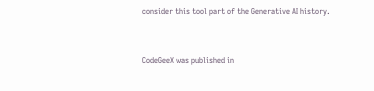consider this tool part of the Generative AI history.


CodeGeeX was published in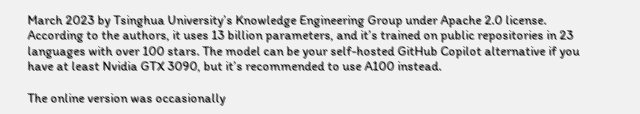March 2023 by Tsinghua University’s Knowledge Engineering Group under Apache 2.0 license. According to the authors, it uses 13 billion parameters, and it’s trained on public repositories in 23 languages with over 100 stars. The model can be your self-hosted GitHub Copilot alternative if you have at least Nvidia GTX 3090, but it’s recommended to use A100 instead.

The online version was occasionally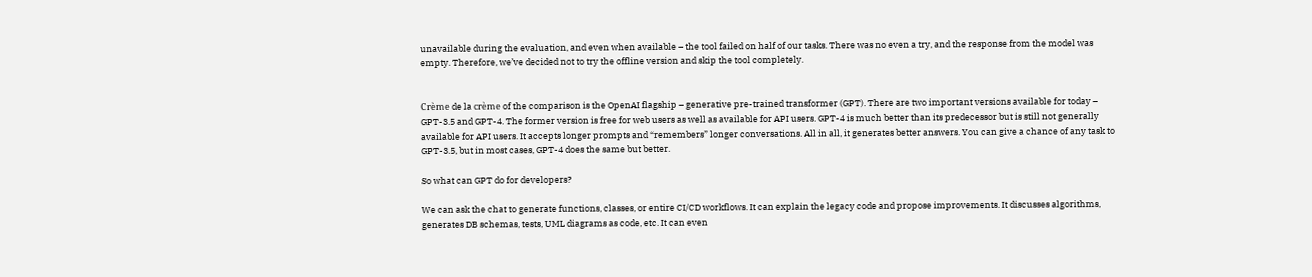unavailable during the evaluation, and even when available – the tool failed on half of our tasks. There was no even a try, and the response from the model was empty. Therefore, we’ve decided not to try the offline version and skip the tool completely.


Crème de la crème of the comparison is the OpenAI flagship – generative pre-trained transformer (GPT). There are two important versions available for today – GPT-3.5 and GPT-4. The former version is free for web users as well as available for API users. GPT-4 is much better than its predecessor but is still not generally available for API users. It accepts longer prompts and “remembers” longer conversations. All in all, it generates better answers. You can give a chance of any task to GPT-3.5, but in most cases, GPT-4 does the same but better.

So what can GPT do for developers?

We can ask the chat to generate functions, classes, or entire CI/CD workflows. It can explain the legacy code and propose improvements. It discusses algorithms, generates DB schemas, tests, UML diagrams as code, etc. It can even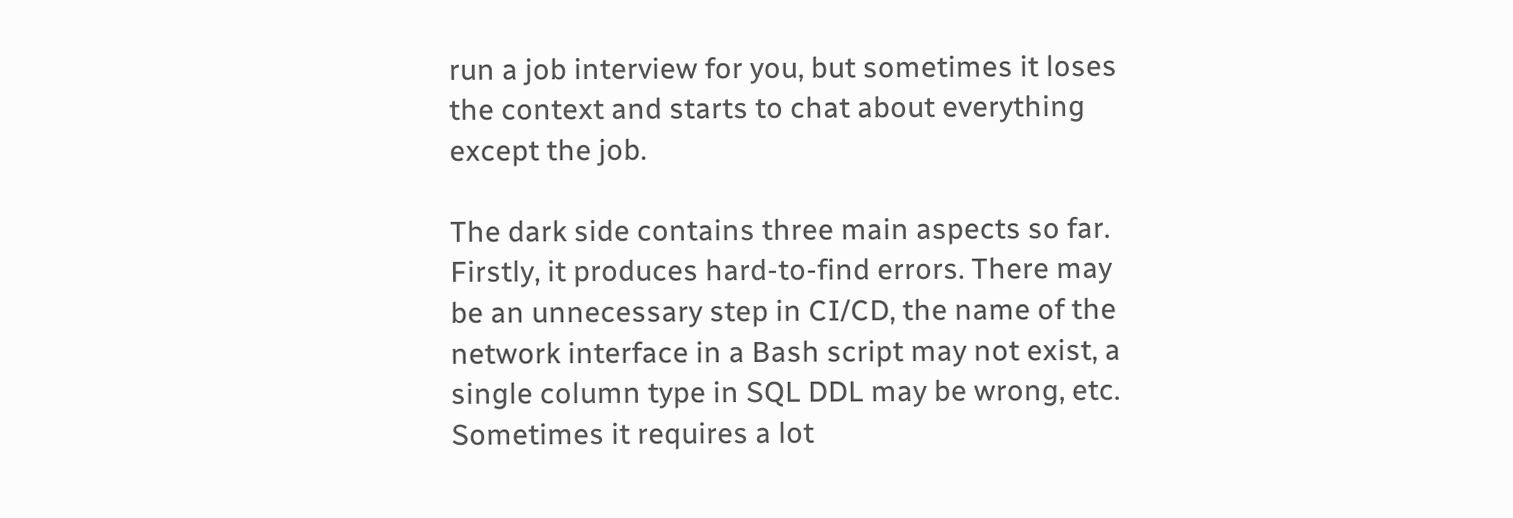run a job interview for you, but sometimes it loses the context and starts to chat about everything except the job.

The dark side contains three main aspects so far. Firstly, it produces hard-to-find errors. There may be an unnecessary step in CI/CD, the name of the network interface in a Bash script may not exist, a single column type in SQL DDL may be wrong, etc. Sometimes it requires a lot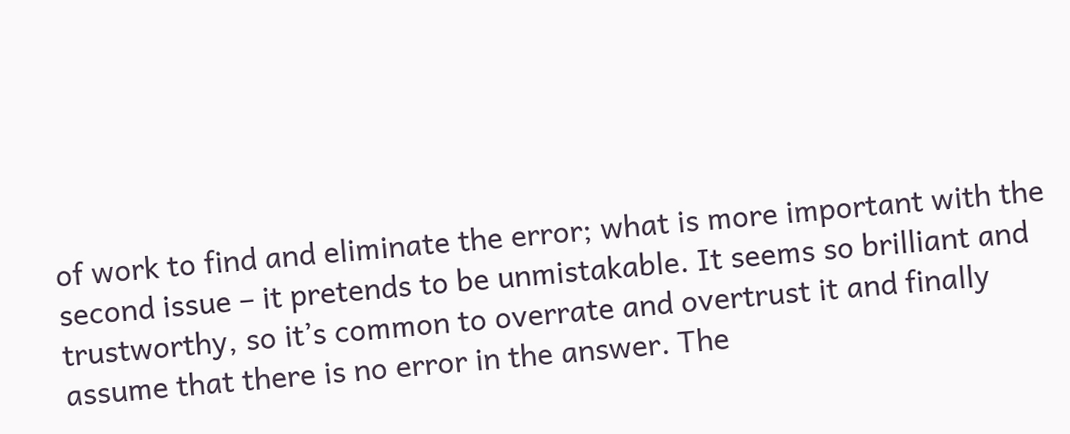of work to find and eliminate the error; what is more important with the second issue – it pretends to be unmistakable. It seems so brilliant and trustworthy, so it’s common to overrate and overtrust it and finally assume that there is no error in the answer. The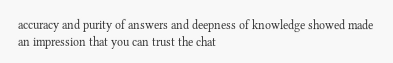accuracy and purity of answers and deepness of knowledge showed made an impression that you can trust the chat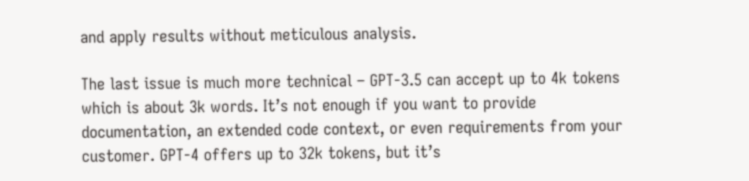and apply results without meticulous analysis.

The last issue is much more technical – GPT-3.5 can accept up to 4k tokens which is about 3k words. It’s not enough if you want to provide documentation, an extended code context, or even requirements from your customer. GPT-4 offers up to 32k tokens, but it’s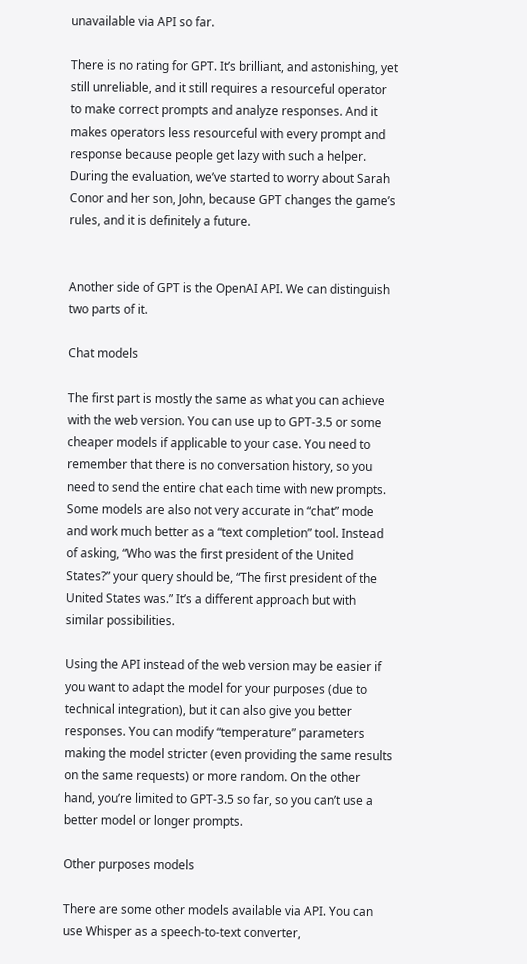unavailable via API so far.

There is no rating for GPT. It’s brilliant, and astonishing, yet still unreliable, and it still requires a resourceful operator to make correct prompts and analyze responses. And it makes operators less resourceful with every prompt and response because people get lazy with such a helper. During the evaluation, we’ve started to worry about Sarah Conor and her son, John, because GPT changes the game’s rules, and it is definitely a future.


Another side of GPT is the OpenAI API. We can distinguish two parts of it.

Chat models

The first part is mostly the same as what you can achieve with the web version. You can use up to GPT-3.5 or some cheaper models if applicable to your case. You need to remember that there is no conversation history, so you need to send the entire chat each time with new prompts. Some models are also not very accurate in “chat” mode and work much better as a “text completion” tool. Instead of asking, “Who was the first president of the United States?” your query should be, “The first president of the United States was.” It’s a different approach but with similar possibilities.

Using the API instead of the web version may be easier if you want to adapt the model for your purposes (due to technical integration), but it can also give you better responses. You can modify “temperature” parameters making the model stricter (even providing the same results on the same requests) or more random. On the other hand, you’re limited to GPT-3.5 so far, so you can’t use a better model or longer prompts.

Other purposes models

There are some other models available via API. You can use Whisper as a speech-to-text converter,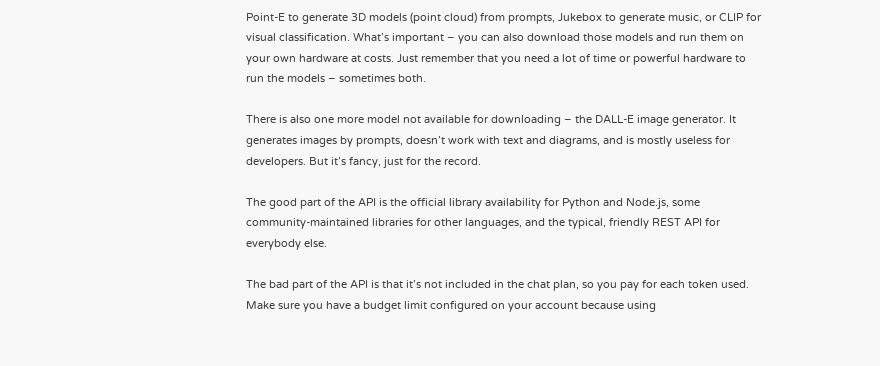Point-E to generate 3D models (point cloud) from prompts, Jukebox to generate music, or CLIP for visual classification. What’s important – you can also download those models and run them on your own hardware at costs. Just remember that you need a lot of time or powerful hardware to run the models – sometimes both.

There is also one more model not available for downloading – the DALL-E image generator. It generates images by prompts, doesn’t work with text and diagrams, and is mostly useless for developers. But it’s fancy, just for the record.

The good part of the API is the official library availability for Python and Node.js, some community-maintained libraries for other languages, and the typical, friendly REST API for everybody else.

The bad part of the API is that it’s not included in the chat plan, so you pay for each token used. Make sure you have a budget limit configured on your account because using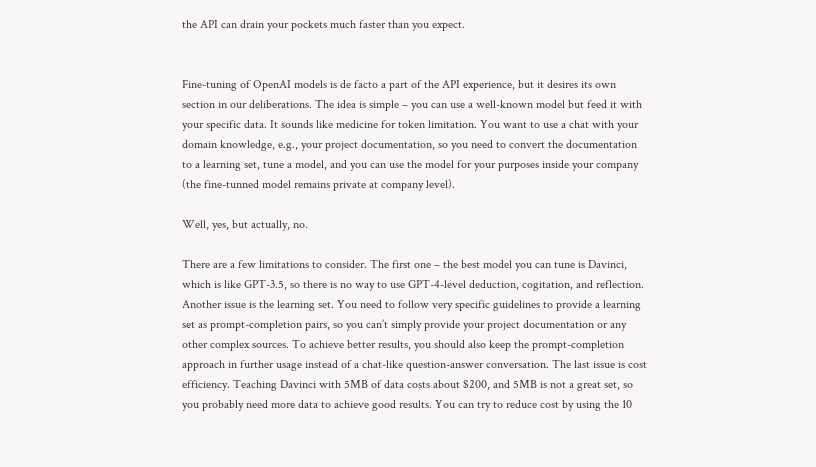the API can drain your pockets much faster than you expect.


Fine-tuning of OpenAI models is de facto a part of the API experience, but it desires its own section in our deliberations. The idea is simple – you can use a well-known model but feed it with your specific data. It sounds like medicine for token limitation. You want to use a chat with your domain knowledge, e.g., your project documentation, so you need to convert the documentation to a learning set, tune a model, and you can use the model for your purposes inside your company (the fine-tunned model remains private at company level).

Well, yes, but actually, no.

There are a few limitations to consider. The first one – the best model you can tune is Davinci, which is like GPT-3.5, so there is no way to use GPT-4-level deduction, cogitation, and reflection. Another issue is the learning set. You need to follow very specific guidelines to provide a learning set as prompt-completion pairs, so you can’t simply provide your project documentation or any other complex sources. To achieve better results, you should also keep the prompt-completion approach in further usage instead of a chat-like question-answer conversation. The last issue is cost efficiency. Teaching Davinci with 5MB of data costs about $200, and 5MB is not a great set, so you probably need more data to achieve good results. You can try to reduce cost by using the 10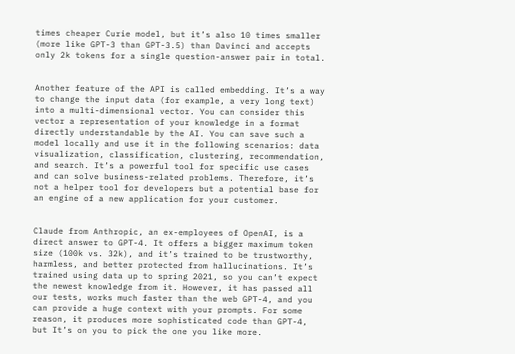times cheaper Curie model, but it’s also 10 times smaller (more like GPT-3 than GPT-3.5) than Davinci and accepts only 2k tokens for a single question-answer pair in total.


Another feature of the API is called embedding. It’s a way to change the input data (for example, a very long text) into a multi-dimensional vector. You can consider this vector a representation of your knowledge in a format directly understandable by the AI. You can save such a model locally and use it in the following scenarios: data visualization, classification, clustering, recommendation, and search. It’s a powerful tool for specific use cases and can solve business-related problems. Therefore, it’s not a helper tool for developers but a potential base for an engine of a new application for your customer.


Claude from Anthropic, an ex-employees of OpenAI, is a direct answer to GPT-4. It offers a bigger maximum token size (100k vs. 32k), and it’s trained to be trustworthy, harmless, and better protected from hallucinations. It’s trained using data up to spring 2021, so you can’t expect the newest knowledge from it. However, it has passed all our tests, works much faster than the web GPT-4, and you can provide a huge context with your prompts. For some reason, it produces more sophisticated code than GPT-4, but It’s on you to pick the one you like more.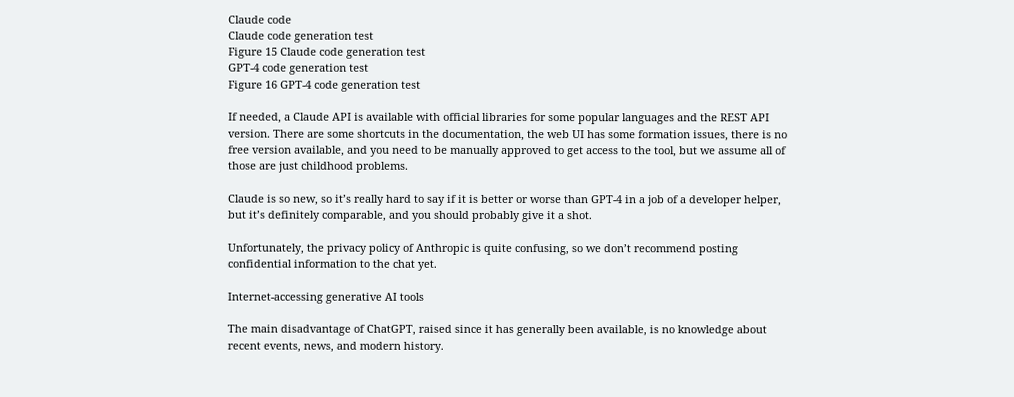Claude code
Claude code generation test
Figure 15 Claude code generation test
GPT-4 code generation test
Figure 16 GPT-4 code generation test

If needed, a Claude API is available with official libraries for some popular languages and the REST API version. There are some shortcuts in the documentation, the web UI has some formation issues, there is no free version available, and you need to be manually approved to get access to the tool, but we assume all of those are just childhood problems.

Claude is so new, so it’s really hard to say if it is better or worse than GPT-4 in a job of a developer helper, but it’s definitely comparable, and you should probably give it a shot.

Unfortunately, the privacy policy of Anthropic is quite confusing, so we don’t recommend posting confidential information to the chat yet.

Internet-accessing generative AI tools

The main disadvantage of ChatGPT, raised since it has generally been available, is no knowledge about recent events, news, and modern history.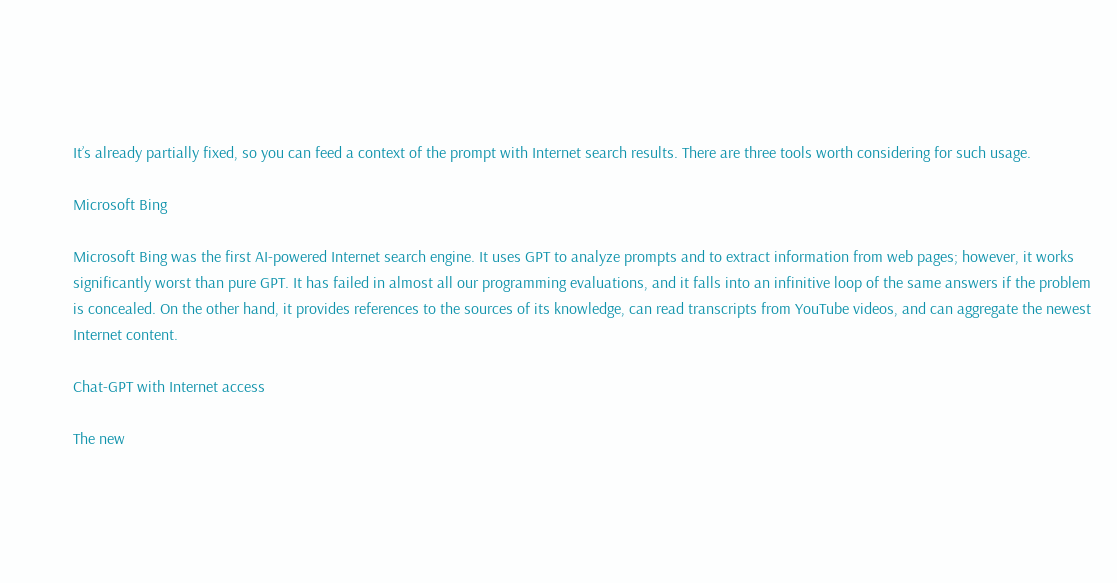It’s already partially fixed, so you can feed a context of the prompt with Internet search results. There are three tools worth considering for such usage.

Microsoft Bing

Microsoft Bing was the first AI-powered Internet search engine. It uses GPT to analyze prompts and to extract information from web pages; however, it works significantly worst than pure GPT. It has failed in almost all our programming evaluations, and it falls into an infinitive loop of the same answers if the problem is concealed. On the other hand, it provides references to the sources of its knowledge, can read transcripts from YouTube videos, and can aggregate the newest Internet content.

Chat-GPT with Internet access

The new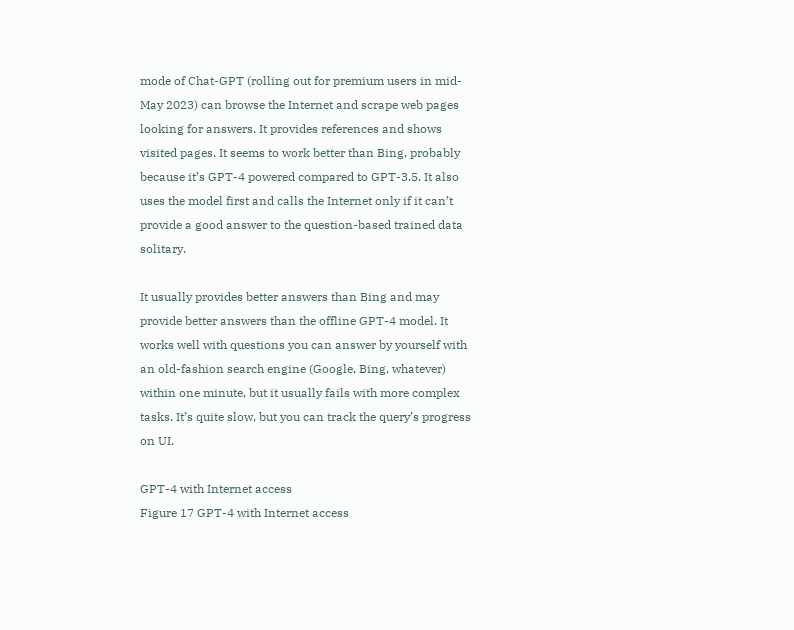mode of Chat-GPT (rolling out for premium users in mid-May 2023) can browse the Internet and scrape web pages looking for answers. It provides references and shows visited pages. It seems to work better than Bing, probably because it’s GPT-4 powered compared to GPT-3.5. It also uses the model first and calls the Internet only if it can’t provide a good answer to the question-based trained data solitary.

It usually provides better answers than Bing and may provide better answers than the offline GPT-4 model. It works well with questions you can answer by yourself with an old-fashion search engine (Google, Bing, whatever) within one minute, but it usually fails with more complex tasks. It’s quite slow, but you can track the query’s progress on UI.

GPT-4 with Internet access
Figure 17 GPT-4 with Internet access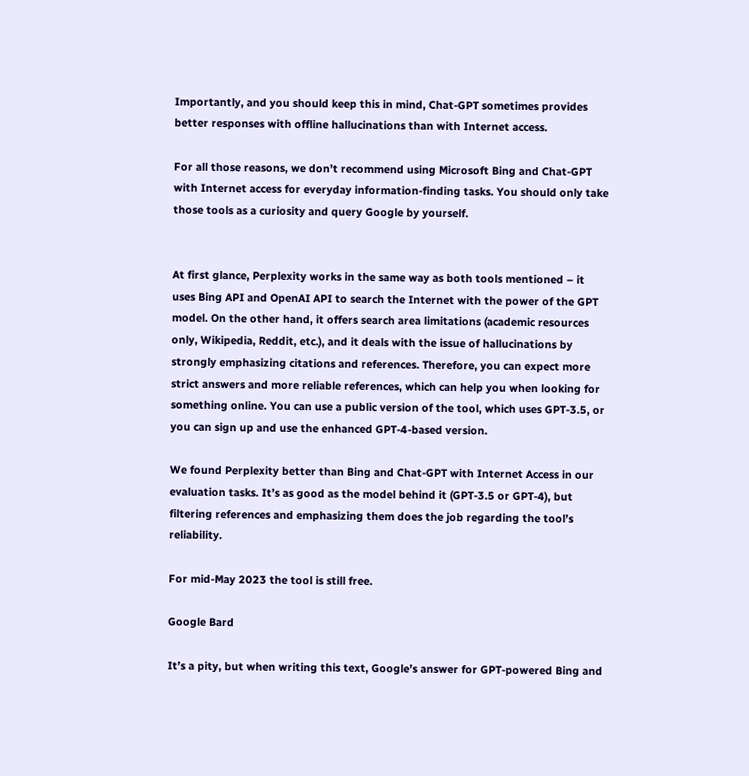Importantly, and you should keep this in mind, Chat-GPT sometimes provides better responses with offline hallucinations than with Internet access.

For all those reasons, we don’t recommend using Microsoft Bing and Chat-GPT with Internet access for everyday information-finding tasks. You should only take those tools as a curiosity and query Google by yourself.


At first glance, Perplexity works in the same way as both tools mentioned – it uses Bing API and OpenAI API to search the Internet with the power of the GPT model. On the other hand, it offers search area limitations (academic resources only, Wikipedia, Reddit, etc.), and it deals with the issue of hallucinations by strongly emphasizing citations and references. Therefore, you can expect more strict answers and more reliable references, which can help you when looking for something online. You can use a public version of the tool, which uses GPT-3.5, or you can sign up and use the enhanced GPT-4-based version.

We found Perplexity better than Bing and Chat-GPT with Internet Access in our evaluation tasks. It’s as good as the model behind it (GPT-3.5 or GPT-4), but filtering references and emphasizing them does the job regarding the tool’s reliability.

For mid-May 2023 the tool is still free.

Google Bard

It’s a pity, but when writing this text, Google’s answer for GPT-powered Bing and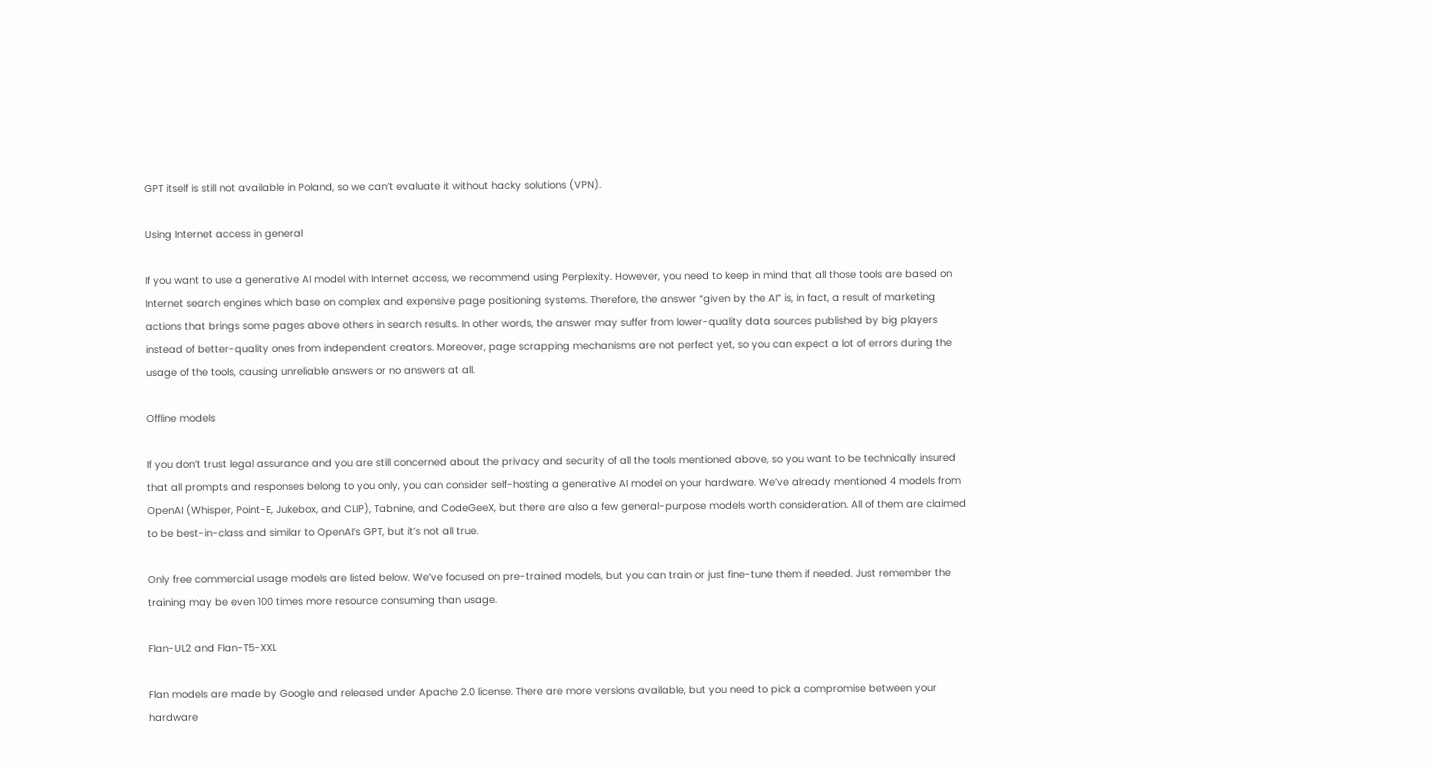GPT itself is still not available in Poland, so we can’t evaluate it without hacky solutions (VPN).

Using Internet access in general

If you want to use a generative AI model with Internet access, we recommend using Perplexity. However, you need to keep in mind that all those tools are based on Internet search engines which base on complex and expensive page positioning systems. Therefore, the answer “given by the AI” is, in fact, a result of marketing actions that brings some pages above others in search results. In other words, the answer may suffer from lower-quality data sources published by big players instead of better-quality ones from independent creators. Moreover, page scrapping mechanisms are not perfect yet, so you can expect a lot of errors during the usage of the tools, causing unreliable answers or no answers at all.

Offline models

If you don’t trust legal assurance and you are still concerned about the privacy and security of all the tools mentioned above, so you want to be technically insured that all prompts and responses belong to you only, you can consider self-hosting a generative AI model on your hardware. We’ve already mentioned 4 models from OpenAI (Whisper, Point-E, Jukebox, and CLIP), Tabnine, and CodeGeeX, but there are also a few general-purpose models worth consideration. All of them are claimed to be best-in-class and similar to OpenAI’s GPT, but it’s not all true.

Only free commercial usage models are listed below. We’ve focused on pre-trained models, but you can train or just fine-tune them if needed. Just remember the training may be even 100 times more resource consuming than usage.

Flan-UL2 and Flan-T5-XXL

Flan models are made by Google and released under Apache 2.0 license. There are more versions available, but you need to pick a compromise between your hardware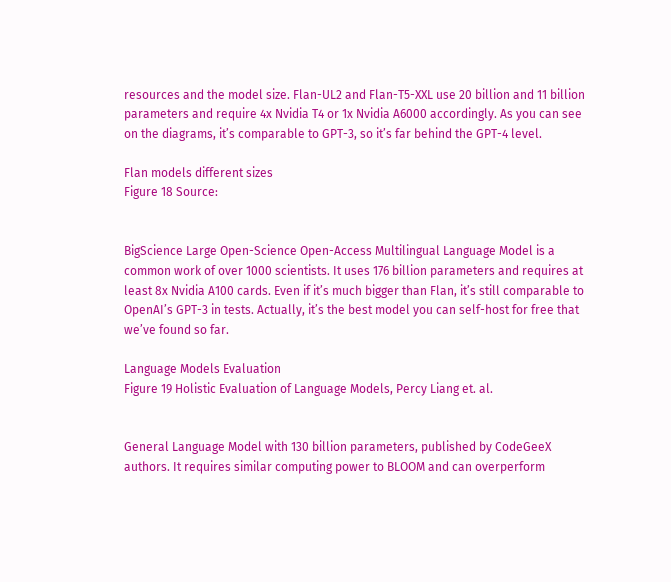resources and the model size. Flan-UL2 and Flan-T5-XXL use 20 billion and 11 billion parameters and require 4x Nvidia T4 or 1x Nvidia A6000 accordingly. As you can see on the diagrams, it’s comparable to GPT-3, so it’s far behind the GPT-4 level.

Flan models different sizes
Figure 18 Source:


BigScience Large Open-Science Open-Access Multilingual Language Model is a common work of over 1000 scientists. It uses 176 billion parameters and requires at least 8x Nvidia A100 cards. Even if it’s much bigger than Flan, it’s still comparable to OpenAI’s GPT-3 in tests. Actually, it’s the best model you can self-host for free that we’ve found so far.

Language Models Evaluation
Figure 19 Holistic Evaluation of Language Models, Percy Liang et. al.


General Language Model with 130 billion parameters, published by CodeGeeX authors. It requires similar computing power to BLOOM and can overperform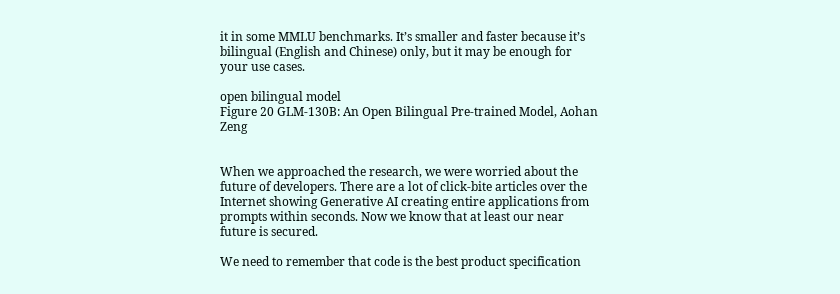it in some MMLU benchmarks. It’s smaller and faster because it’s bilingual (English and Chinese) only, but it may be enough for your use cases.

open bilingual model
Figure 20 GLM-130B: An Open Bilingual Pre-trained Model, Aohan Zeng


When we approached the research, we were worried about the future of developers. There are a lot of click-bite articles over the Internet showing Generative AI creating entire applications from prompts within seconds. Now we know that at least our near future is secured.

We need to remember that code is the best product specification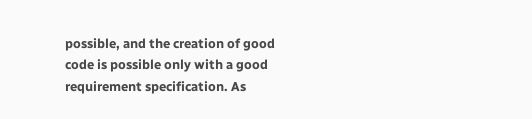possible, and the creation of good code is possible only with a good requirement specification. As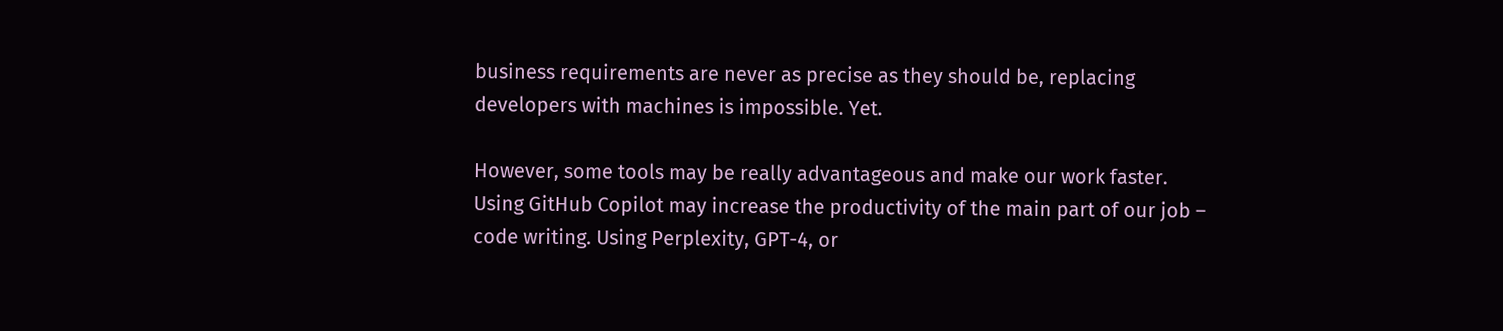business requirements are never as precise as they should be, replacing developers with machines is impossible. Yet.

However, some tools may be really advantageous and make our work faster. Using GitHub Copilot may increase the productivity of the main part of our job – code writing. Using Perplexity, GPT-4, or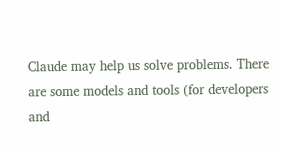Claude may help us solve problems. There are some models and tools (for developers and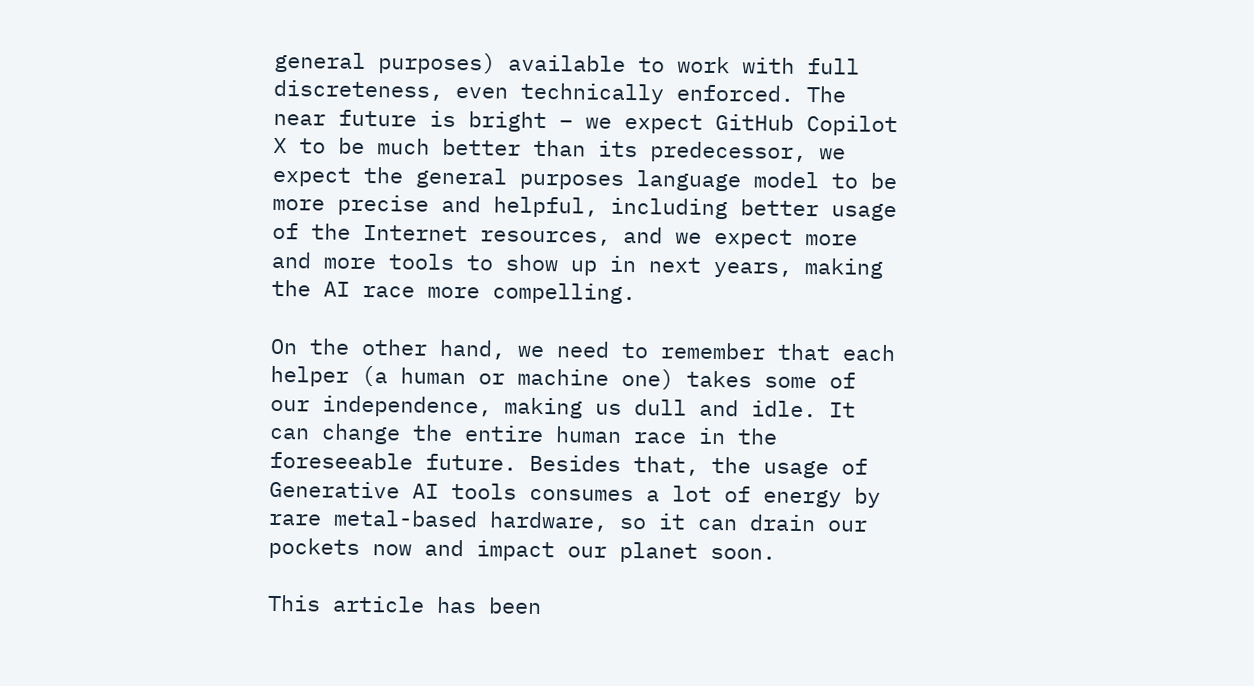general purposes) available to work with full discreteness, even technically enforced. The near future is bright – we expect GitHub Copilot X to be much better than its predecessor, we expect the general purposes language model to be more precise and helpful, including better usage of the Internet resources, and we expect more and more tools to show up in next years, making the AI race more compelling.

On the other hand, we need to remember that each helper (a human or machine one) takes some of our independence, making us dull and idle. It can change the entire human race in the foreseeable future. Besides that, the usage of Generative AI tools consumes a lot of energy by rare metal-based hardware, so it can drain our pockets now and impact our planet soon.

This article has been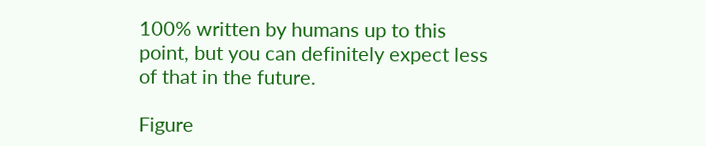100% written by humans up to this point, but you can definitely expect less of that in the future.

Figure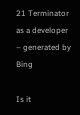21 Terminator as a developer – generated by Bing

Is it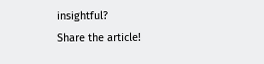insightful?
Share the article!